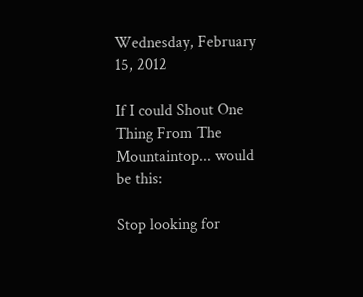Wednesday, February 15, 2012

If I could Shout One Thing From The Mountaintop... would be this:

Stop looking for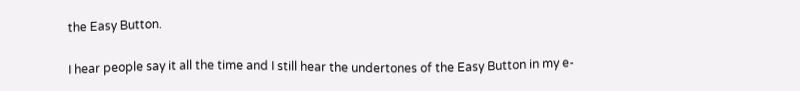the Easy Button.

I hear people say it all the time and I still hear the undertones of the Easy Button in my e-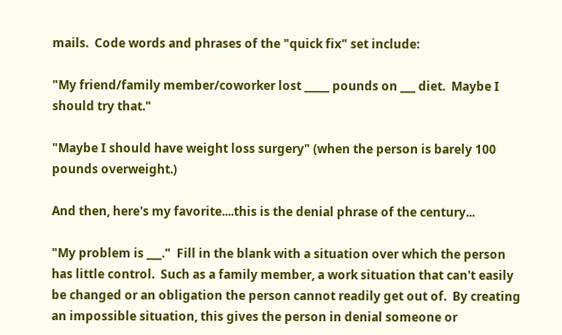mails.  Code words and phrases of the "quick fix" set include:

"My friend/family member/coworker lost _____ pounds on ___ diet.  Maybe I should try that."

"Maybe I should have weight loss surgery" (when the person is barely 100 pounds overweight.)

And then, here's my favorite....this is the denial phrase of the century...

"My problem is ___."  Fill in the blank with a situation over which the person has little control.  Such as a family member, a work situation that can't easily be changed or an obligation the person cannot readily get out of.  By creating an impossible situation, this gives the person in denial someone or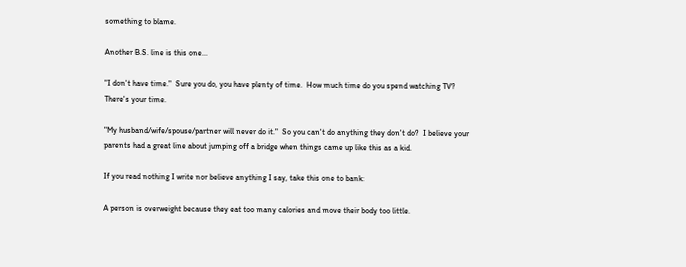something to blame.

Another B.S. line is this one...

"I don't have time."  Sure you do, you have plenty of time.  How much time do you spend watching TV?  There's your time.

"My husband/wife/spouse/partner will never do it."  So you can't do anything they don't do?  I believe your parents had a great line about jumping off a bridge when things came up like this as a kid.

If you read nothing I write nor believe anything I say, take this one to bank:

A person is overweight because they eat too many calories and move their body too little.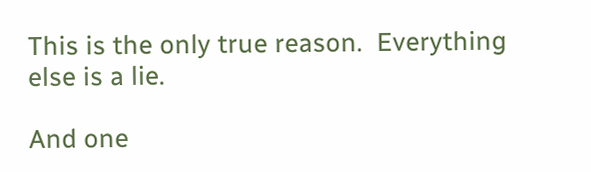This is the only true reason.  Everything else is a lie.

And one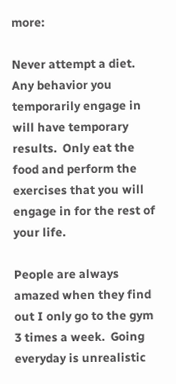more:

Never attempt a diet.  Any behavior you temporarily engage in will have temporary results.  Only eat the food and perform the exercises that you will engage in for the rest of your life.

People are always amazed when they find out I only go to the gym 3 times a week.  Going everyday is unrealistic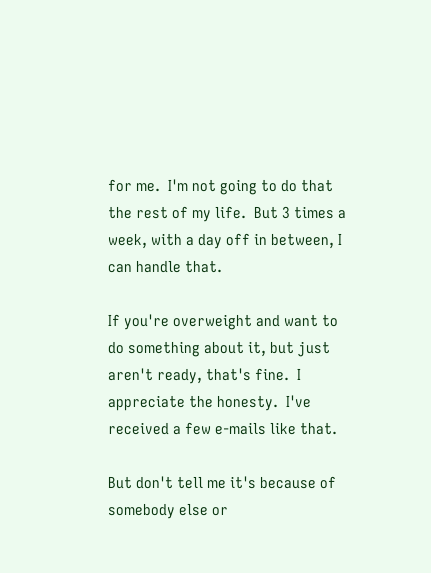for me.  I'm not going to do that the rest of my life.  But 3 times a week, with a day off in between, I can handle that.

If you're overweight and want to do something about it, but just aren't ready, that's fine.  I appreciate the honesty.  I've received a few e-mails like that.

But don't tell me it's because of somebody else or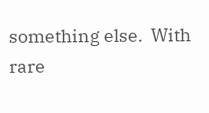something else.  With rare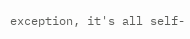exception, it's all self-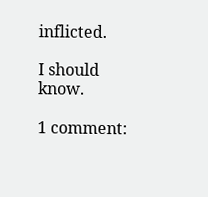inflicted.

I should know.

1 comment: